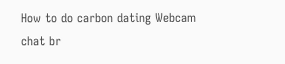How to do carbon dating Webcam chat br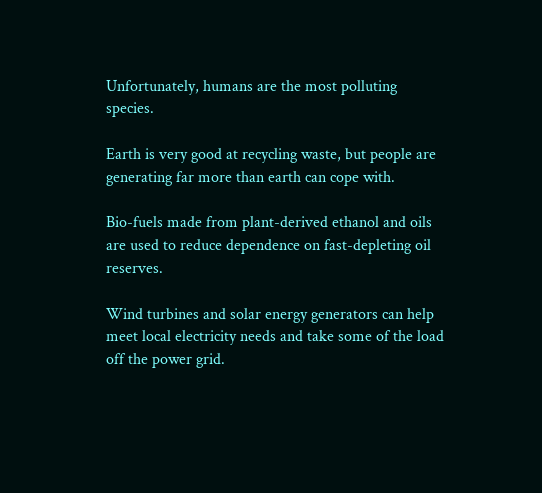Unfortunately, humans are the most polluting species.

Earth is very good at recycling waste, but people are generating far more than earth can cope with.

Bio-fuels made from plant-derived ethanol and oils are used to reduce dependence on fast-depleting oil reserves.

Wind turbines and solar energy generators can help meet local electricity needs and take some of the load off the power grid.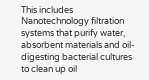This includes Nanotechnology filtration systems that purify water, absorbent materials and oil-digesting bacterial cultures to clean up oil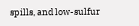spills, and low-sulfur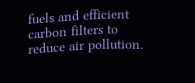fuels and efficient carbon filters to reduce air pollution.